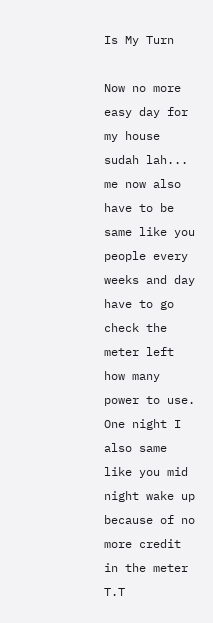Is My Turn

Now no more easy day for my house sudah lah... me now also have to be same like you people every weeks and day have to go check the meter left how many power to use. One night I also same like you mid night wake up because of no more credit in the meter T.T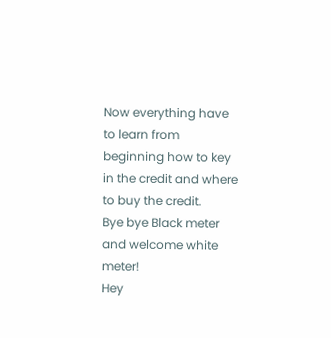Now everything have to learn from beginning how to key in the credit and where to buy the credit.
Bye bye Black meter and welcome white meter!
Hey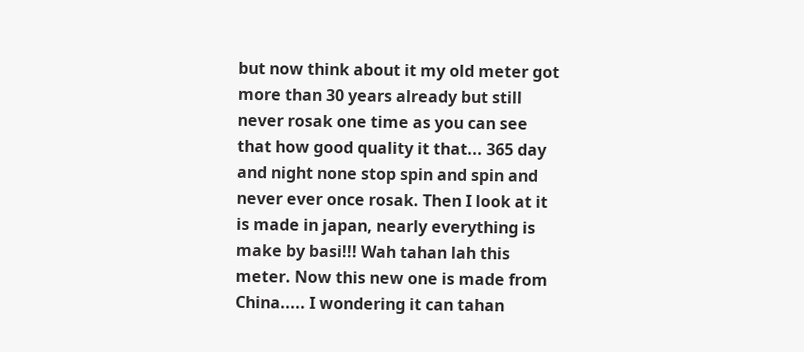but now think about it my old meter got more than 30 years already but still never rosak one time as you can see that how good quality it that... 365 day and night none stop spin and spin and never ever once rosak. Then I look at it is made in japan, nearly everything is make by basi!!! Wah tahan lah this meter. Now this new one is made from China..... I wondering it can tahan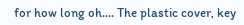for how long oh.... The plastic cover, key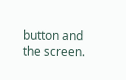button and the screen.